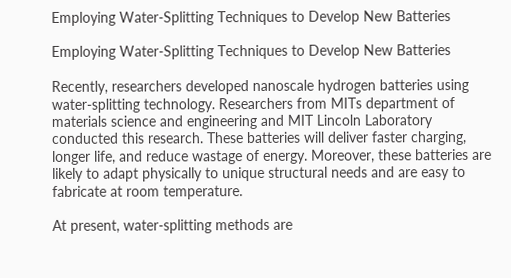Employing Water-Splitting Techniques to Develop New Batteries

Employing Water-Splitting Techniques to Develop New Batteries

Recently, researchers developed nanoscale hydrogen batteries using water-splitting technology. Researchers from MITs department of materials science and engineering and MIT Lincoln Laboratory conducted this research. These batteries will deliver faster charging, longer life, and reduce wastage of energy. Moreover, these batteries are likely to adapt physically to unique structural needs and are easy to fabricate at room temperature.

At present, water-splitting methods are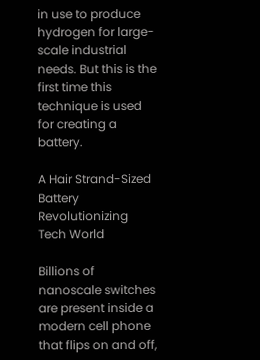in use to produce hydrogen for large-scale industrial needs. But this is the first time this technique is used for creating a battery.

A Hair Strand-Sized Battery Revolutionizing Tech World

Billions of nanoscale switches are present inside a modern cell phone that flips on and off,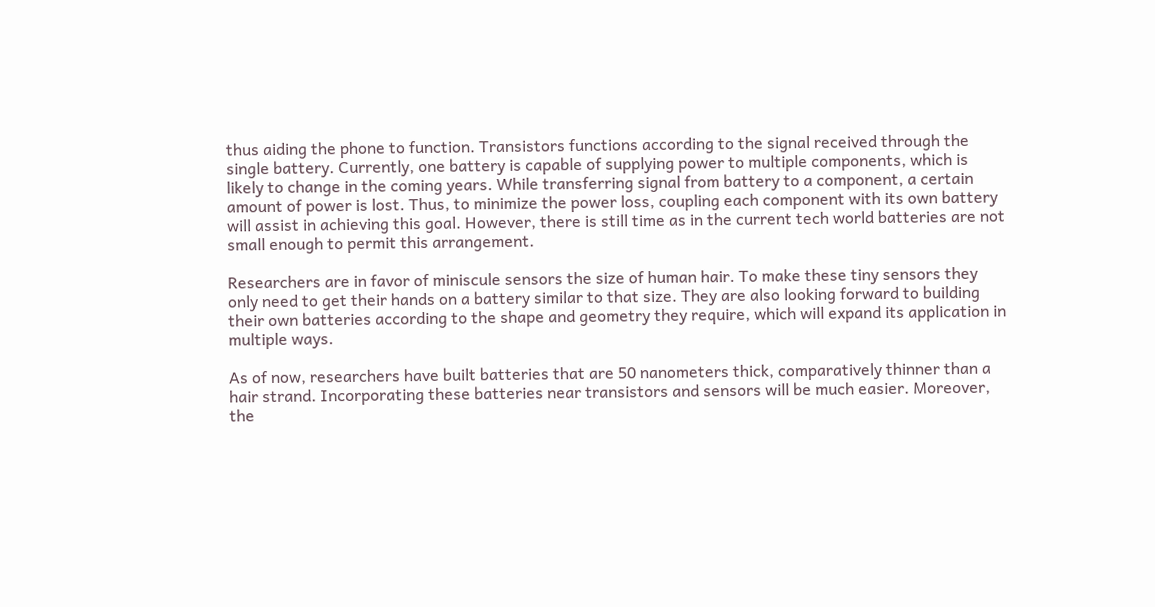thus aiding the phone to function. Transistors functions according to the signal received through the single battery. Currently, one battery is capable of supplying power to multiple components, which is likely to change in the coming years. While transferring signal from battery to a component, a certain amount of power is lost. Thus, to minimize the power loss, coupling each component with its own battery will assist in achieving this goal. However, there is still time as in the current tech world batteries are not small enough to permit this arrangement.

Researchers are in favor of miniscule sensors the size of human hair. To make these tiny sensors they only need to get their hands on a battery similar to that size. They are also looking forward to building their own batteries according to the shape and geometry they require, which will expand its application in multiple ways.

As of now, researchers have built batteries that are 50 nanometers thick, comparatively thinner than a hair strand. Incorporating these batteries near transistors and sensors will be much easier. Moreover, the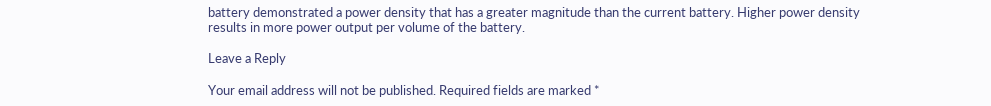battery demonstrated a power density that has a greater magnitude than the current battery. Higher power density results in more power output per volume of the battery.

Leave a Reply

Your email address will not be published. Required fields are marked *